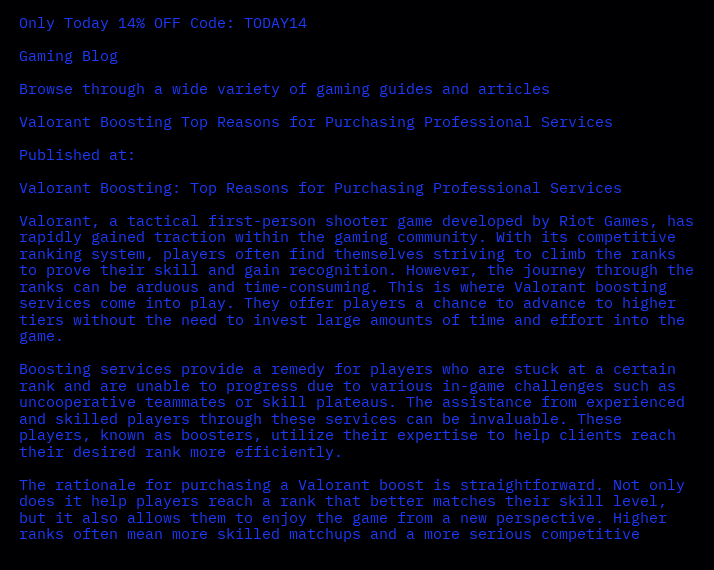Only Today 14% OFF Code: TODAY14

Gaming Blog

Browse through a wide variety of gaming guides and articles

Valorant Boosting Top Reasons for Purchasing Professional Services

Published at:

Valorant Boosting: Top Reasons for Purchasing Professional Services

Valorant, a tactical first-person shooter game developed by Riot Games, has rapidly gained traction within the gaming community. With its competitive ranking system, players often find themselves striving to climb the ranks to prove their skill and gain recognition. However, the journey through the ranks can be arduous and time-consuming. This is where Valorant boosting services come into play. They offer players a chance to advance to higher tiers without the need to invest large amounts of time and effort into the game.

Boosting services provide a remedy for players who are stuck at a certain rank and are unable to progress due to various in-game challenges such as uncooperative teammates or skill plateaus. The assistance from experienced and skilled players through these services can be invaluable. These players, known as boosters, utilize their expertise to help clients reach their desired rank more efficiently.

The rationale for purchasing a Valorant boost is straightforward. Not only does it help players reach a rank that better matches their skill level, but it also allows them to enjoy the game from a new perspective. Higher ranks often mean more skilled matchups and a more serious competitive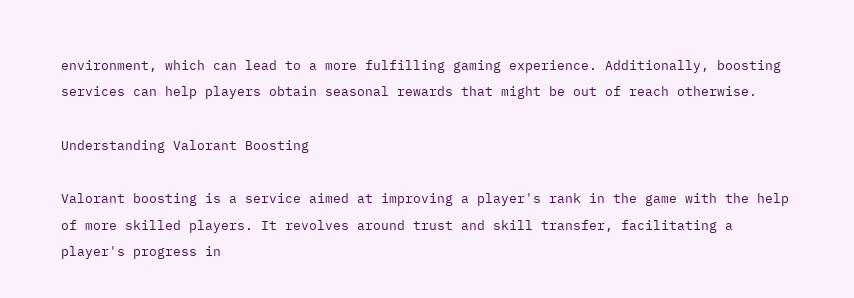environment, which can lead to a more fulfilling gaming experience. Additionally, boosting services can help players obtain seasonal rewards that might be out of reach otherwise.

Understanding Valorant Boosting

Valorant boosting is a service aimed at improving a player's rank in the game with the help of more skilled players. It revolves around trust and skill transfer, facilitating a player's progress in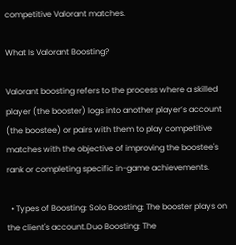competitive Valorant matches.

What Is Valorant Boosting?

Valorant boosting refers to the process where a skilled player (the booster) logs into another player’s account (the boostee) or pairs with them to play competitive matches with the objective of improving the boostee's rank or completing specific in-game achievements.

  • Types of Boosting: Solo Boosting: The booster plays on the client's account.Duo Boosting: The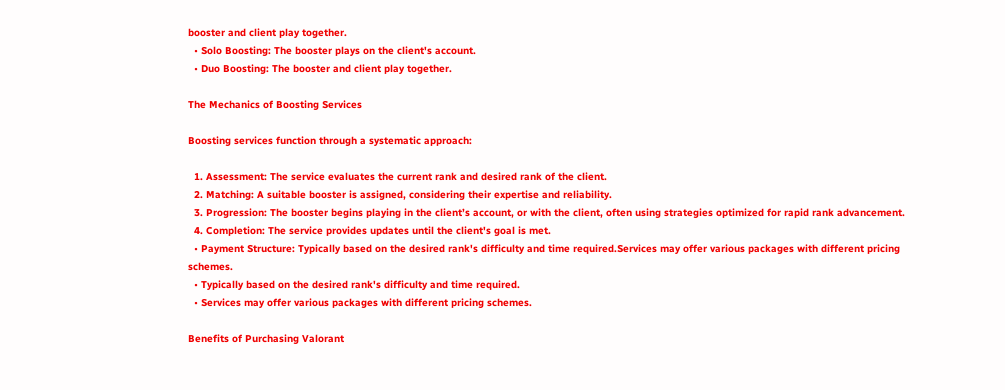booster and client play together.
  • Solo Boosting: The booster plays on the client's account.
  • Duo Boosting: The booster and client play together.

The Mechanics of Boosting Services

Boosting services function through a systematic approach:

  1. Assessment: The service evaluates the current rank and desired rank of the client.
  2. Matching: A suitable booster is assigned, considering their expertise and reliability.
  3. Progression: The booster begins playing in the client’s account, or with the client, often using strategies optimized for rapid rank advancement.
  4. Completion: The service provides updates until the client's goal is met.
  • Payment Structure: Typically based on the desired rank's difficulty and time required.Services may offer various packages with different pricing schemes.
  • Typically based on the desired rank's difficulty and time required.
  • Services may offer various packages with different pricing schemes.

Benefits of Purchasing Valorant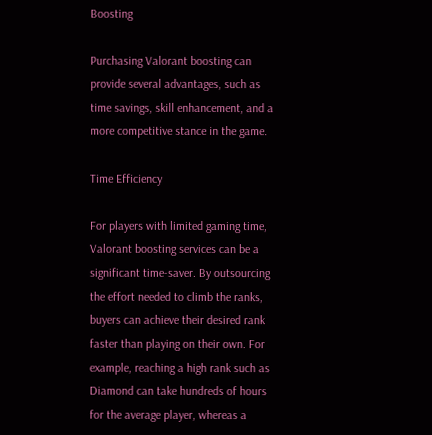Boosting

Purchasing Valorant boosting can provide several advantages, such as time savings, skill enhancement, and a more competitive stance in the game.

Time Efficiency

For players with limited gaming time, Valorant boosting services can be a significant time-saver. By outsourcing the effort needed to climb the ranks, buyers can achieve their desired rank faster than playing on their own. For example, reaching a high rank such as Diamond can take hundreds of hours for the average player, whereas a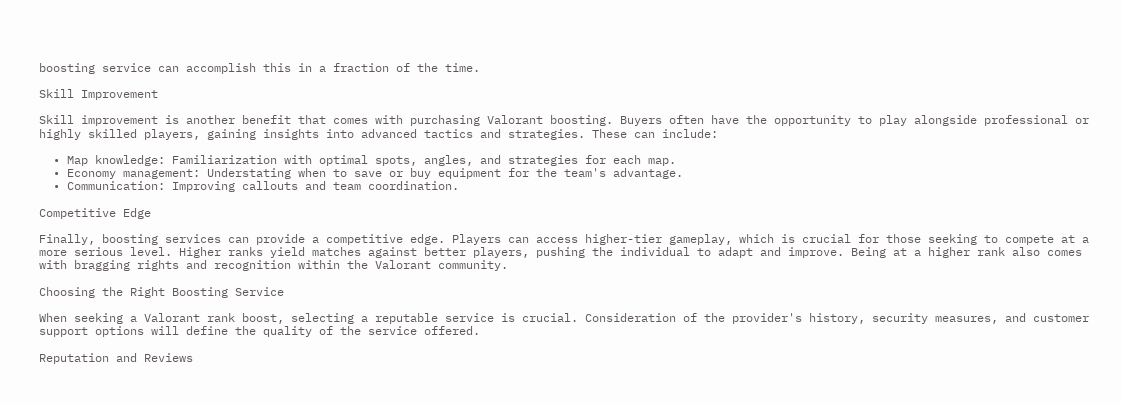boosting service can accomplish this in a fraction of the time.

Skill Improvement

Skill improvement is another benefit that comes with purchasing Valorant boosting. Buyers often have the opportunity to play alongside professional or highly skilled players, gaining insights into advanced tactics and strategies. These can include:

  • Map knowledge: Familiarization with optimal spots, angles, and strategies for each map.
  • Economy management: Understating when to save or buy equipment for the team's advantage.
  • Communication: Improving callouts and team coordination.

Competitive Edge

Finally, boosting services can provide a competitive edge. Players can access higher-tier gameplay, which is crucial for those seeking to compete at a more serious level. Higher ranks yield matches against better players, pushing the individual to adapt and improve. Being at a higher rank also comes with bragging rights and recognition within the Valorant community.

Choosing the Right Boosting Service

When seeking a Valorant rank boost, selecting a reputable service is crucial. Consideration of the provider's history, security measures, and customer support options will define the quality of the service offered.

Reputation and Reviews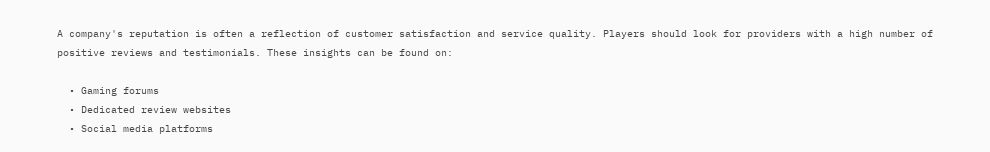A company's reputation is often a reflection of customer satisfaction and service quality. Players should look for providers with a high number of positive reviews and testimonials. These insights can be found on:

  • Gaming forums
  • Dedicated review websites
  • Social media platforms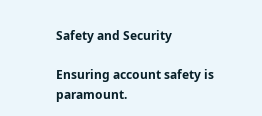Safety and Security

Ensuring account safety is paramount.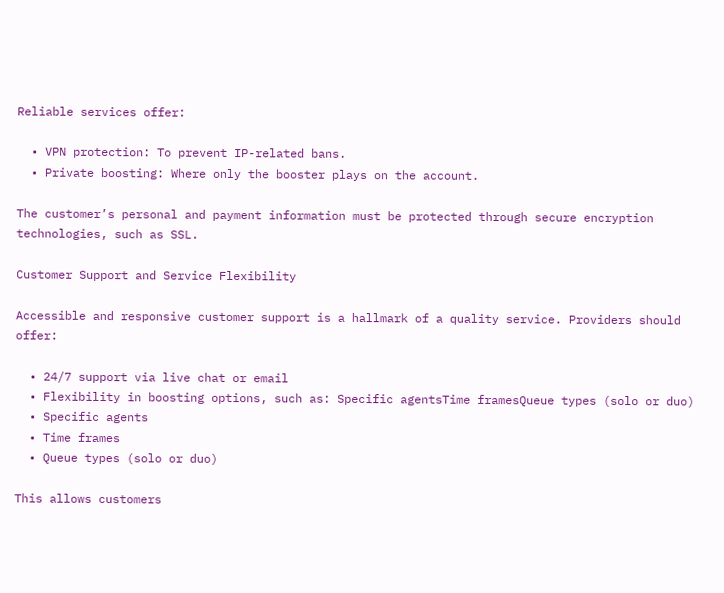Reliable services offer:

  • VPN protection: To prevent IP-related bans.
  • Private boosting: Where only the booster plays on the account.

The customer’s personal and payment information must be protected through secure encryption technologies, such as SSL.

Customer Support and Service Flexibility

Accessible and responsive customer support is a hallmark of a quality service. Providers should offer:

  • 24/7 support via live chat or email
  • Flexibility in boosting options, such as: Specific agentsTime framesQueue types (solo or duo)
  • Specific agents
  • Time frames
  • Queue types (solo or duo)

This allows customers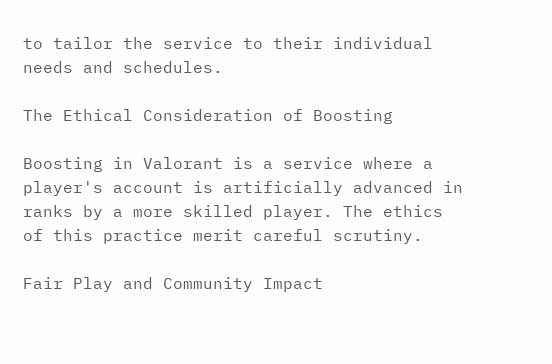to tailor the service to their individual needs and schedules.

The Ethical Consideration of Boosting

Boosting in Valorant is a service where a player's account is artificially advanced in ranks by a more skilled player. The ethics of this practice merit careful scrutiny.

Fair Play and Community Impact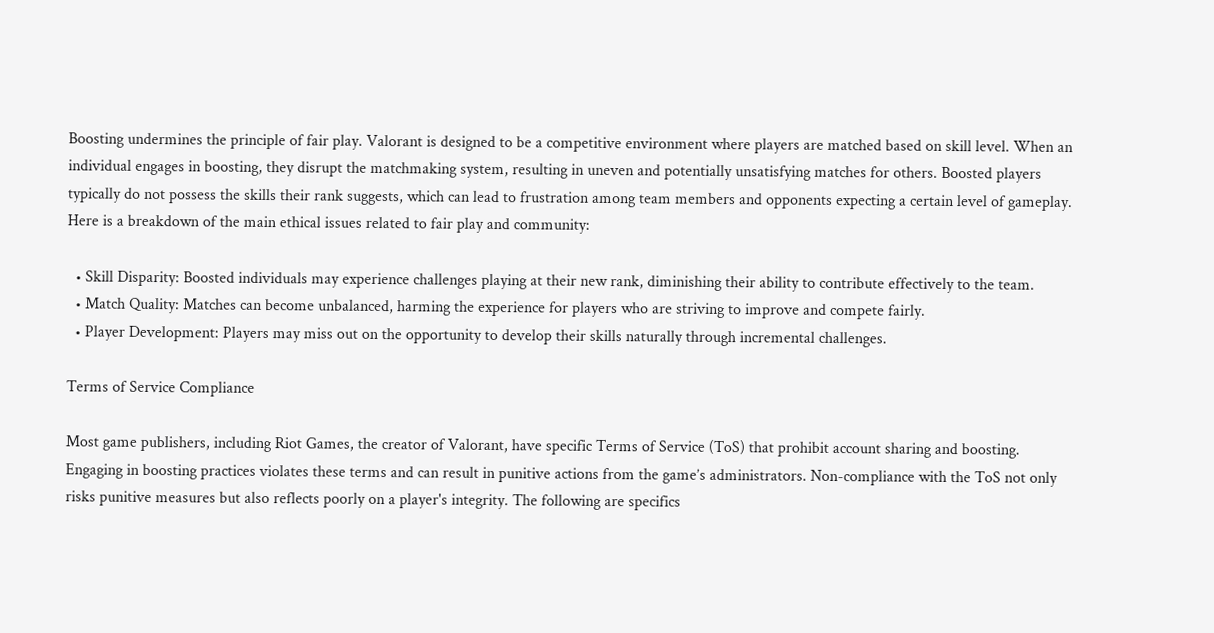Boosting undermines the principle of fair play. Valorant is designed to be a competitive environment where players are matched based on skill level. When an individual engages in boosting, they disrupt the matchmaking system, resulting in uneven and potentially unsatisfying matches for others. Boosted players typically do not possess the skills their rank suggests, which can lead to frustration among team members and opponents expecting a certain level of gameplay. Here is a breakdown of the main ethical issues related to fair play and community:

  • Skill Disparity: Boosted individuals may experience challenges playing at their new rank, diminishing their ability to contribute effectively to the team.
  • Match Quality: Matches can become unbalanced, harming the experience for players who are striving to improve and compete fairly.
  • Player Development: Players may miss out on the opportunity to develop their skills naturally through incremental challenges.

Terms of Service Compliance

Most game publishers, including Riot Games, the creator of Valorant, have specific Terms of Service (ToS) that prohibit account sharing and boosting. Engaging in boosting practices violates these terms and can result in punitive actions from the game’s administrators. Non-compliance with the ToS not only risks punitive measures but also reflects poorly on a player's integrity. The following are specifics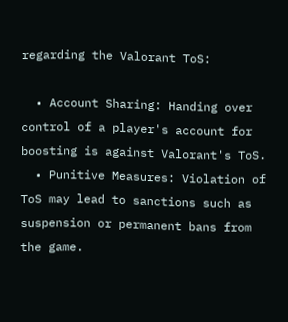regarding the Valorant ToS:

  • Account Sharing: Handing over control of a player's account for boosting is against Valorant's ToS.
  • Punitive Measures: Violation of ToS may lead to sanctions such as suspension or permanent bans from the game.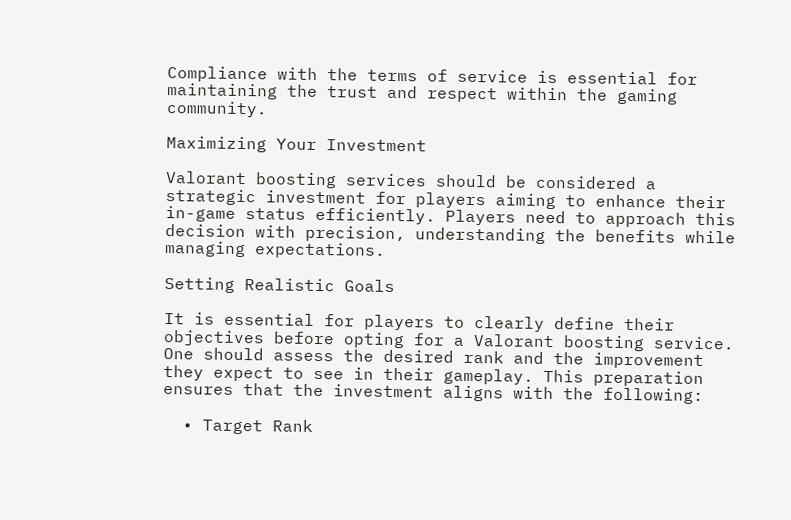Compliance with the terms of service is essential for maintaining the trust and respect within the gaming community.

Maximizing Your Investment

Valorant boosting services should be considered a strategic investment for players aiming to enhance their in-game status efficiently. Players need to approach this decision with precision, understanding the benefits while managing expectations.

Setting Realistic Goals

It is essential for players to clearly define their objectives before opting for a Valorant boosting service. One should assess the desired rank and the improvement they expect to see in their gameplay. This preparation ensures that the investment aligns with the following:

  • Target Rank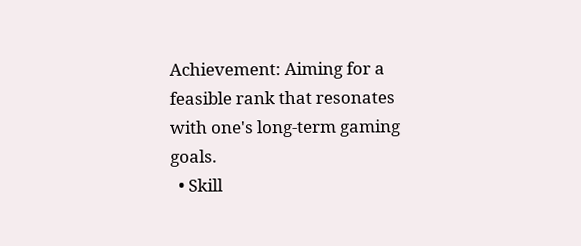Achievement: Aiming for a feasible rank that resonates with one's long-term gaming goals.
  • Skill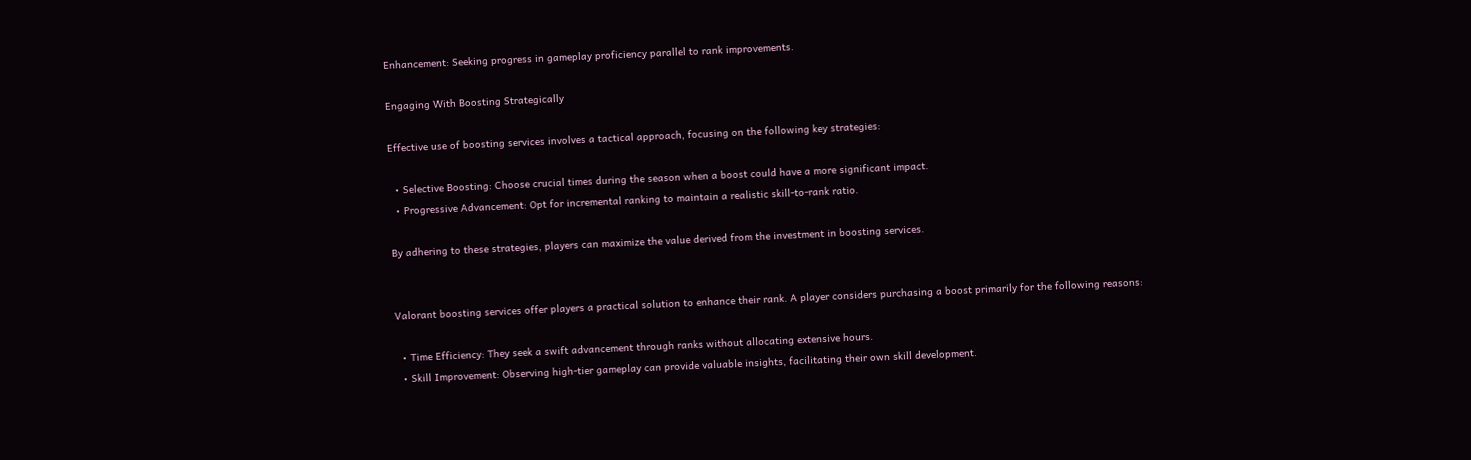Enhancement: Seeking progress in gameplay proficiency parallel to rank improvements.

Engaging With Boosting Strategically

Effective use of boosting services involves a tactical approach, focusing on the following key strategies:

  • Selective Boosting: Choose crucial times during the season when a boost could have a more significant impact.
  • Progressive Advancement: Opt for incremental ranking to maintain a realistic skill-to-rank ratio.

By adhering to these strategies, players can maximize the value derived from the investment in boosting services.


Valorant boosting services offer players a practical solution to enhance their rank. A player considers purchasing a boost primarily for the following reasons:

  • Time Efficiency: They seek a swift advancement through ranks without allocating extensive hours.
  • Skill Improvement: Observing high-tier gameplay can provide valuable insights, facilitating their own skill development.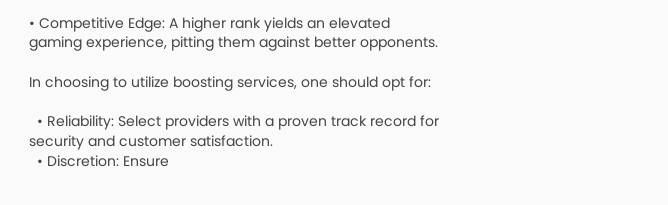• Competitive Edge: A higher rank yields an elevated gaming experience, pitting them against better opponents.

In choosing to utilize boosting services, one should opt for:

  • Reliability: Select providers with a proven track record for security and customer satisfaction.
  • Discretion: Ensure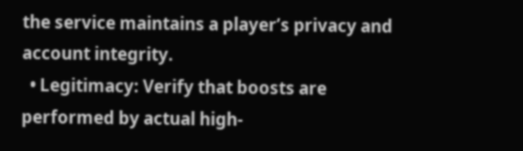the service maintains a player’s privacy and account integrity.
  • Legitimacy: Verify that boosts are performed by actual high-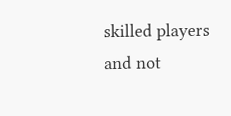skilled players and not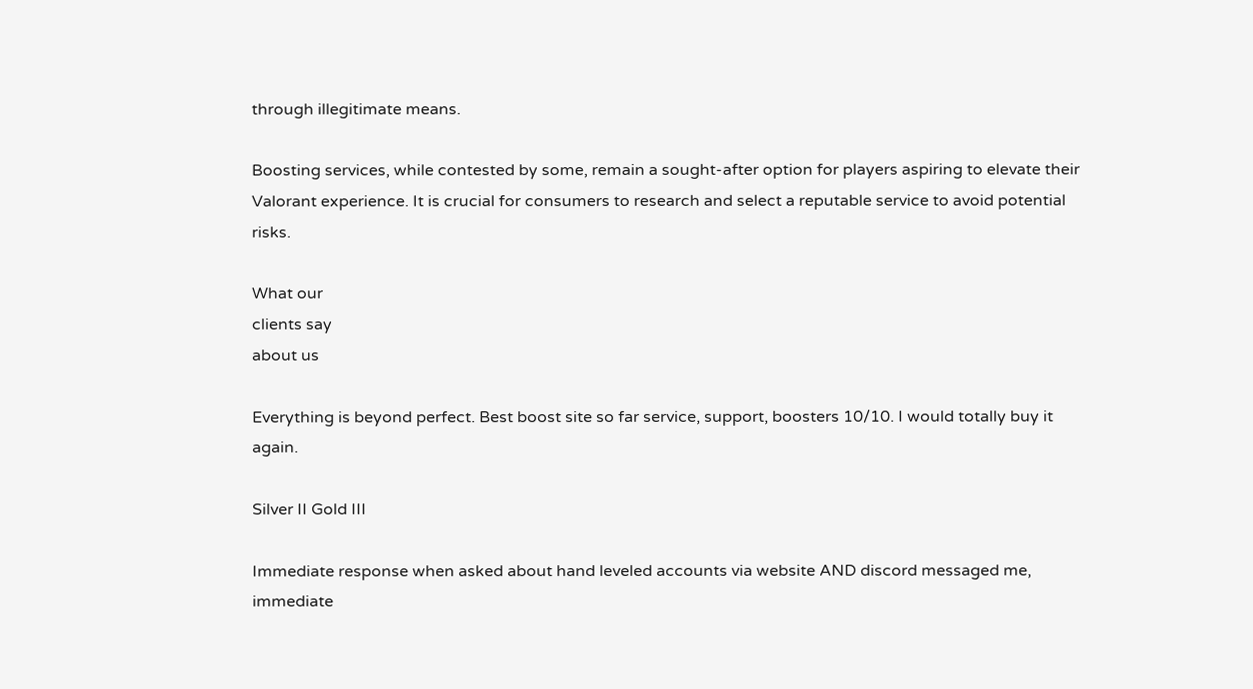through illegitimate means.

Boosting services, while contested by some, remain a sought-after option for players aspiring to elevate their Valorant experience. It is crucial for consumers to research and select a reputable service to avoid potential risks.

What our
clients say
about us

Everything is beyond perfect. Best boost site so far service, support, boosters 10/10. I would totally buy it again.

Silver II Gold III

Immediate response when asked about hand leveled accounts via website AND discord messaged me, immediate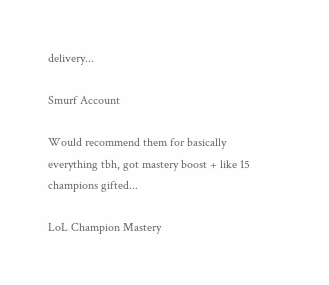delivery...

Smurf Account

Would recommend them for basically everything tbh, got mastery boost + like 15 champions gifted...

LoL Champion Mastery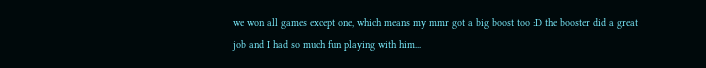we won all games except one, which means my mmr got a big boost too :D the booster did a great job and I had so much fun playing with him...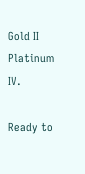Gold II Platinum IV.

Ready to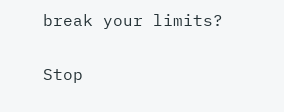break your limits?

Stop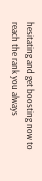hesitating and get boosting now to reach the rank you always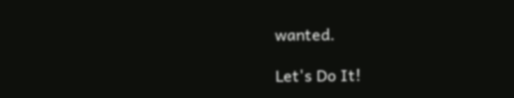wanted.

Let's Do It!